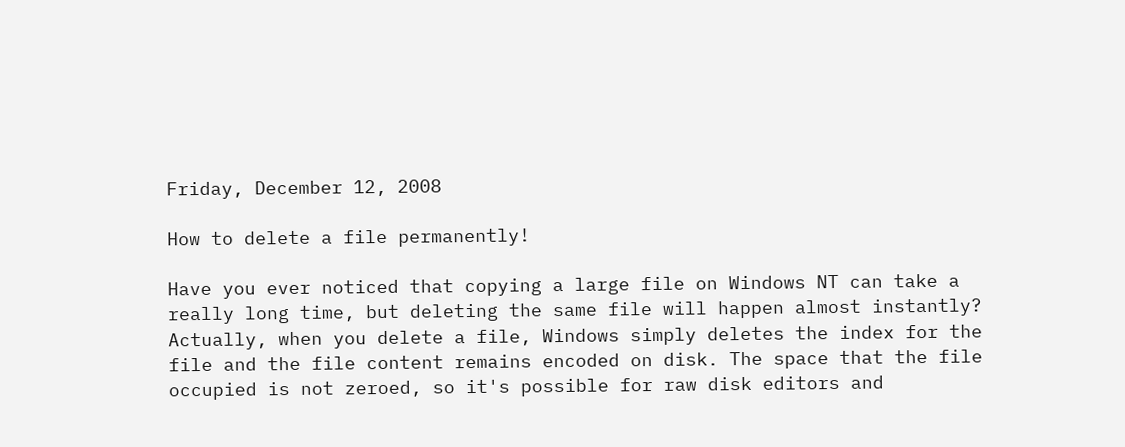Friday, December 12, 2008

How to delete a file permanently!

Have you ever noticed that copying a large file on Windows NT can take a really long time, but deleting the same file will happen almost instantly? Actually, when you delete a file, Windows simply deletes the index for the file and the file content remains encoded on disk. The space that the file occupied is not zeroed, so it's possible for raw disk editors and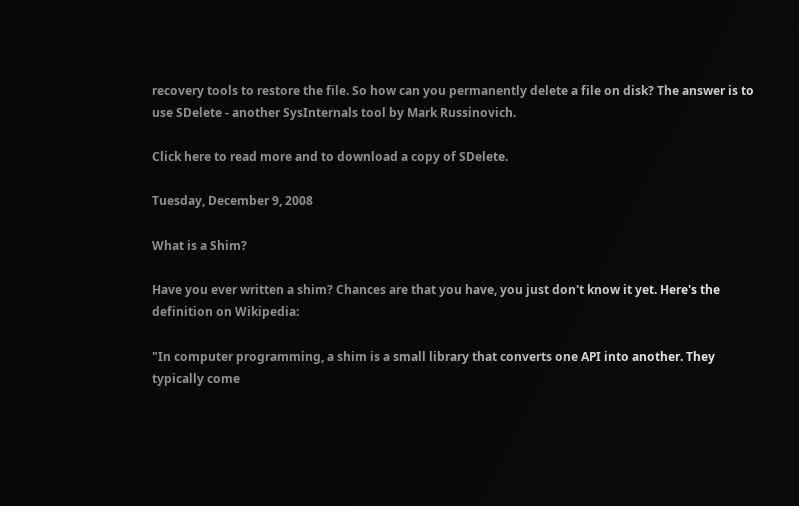recovery tools to restore the file. So how can you permanently delete a file on disk? The answer is to use SDelete - another SysInternals tool by Mark Russinovich.

Click here to read more and to download a copy of SDelete.

Tuesday, December 9, 2008

What is a Shim?

Have you ever written a shim? Chances are that you have, you just don't know it yet. Here's the definition on Wikipedia:

"In computer programming, a shim is a small library that converts one API into another. They typically come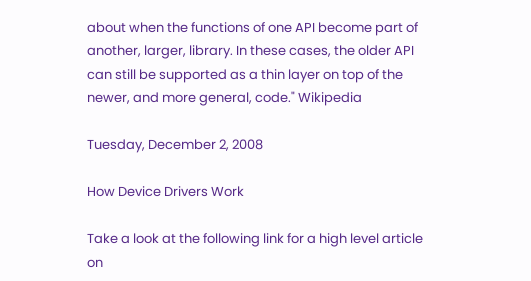about when the functions of one API become part of another, larger, library. In these cases, the older API can still be supported as a thin layer on top of the newer, and more general, code." Wikipedia

Tuesday, December 2, 2008

How Device Drivers Work

Take a look at the following link for a high level article on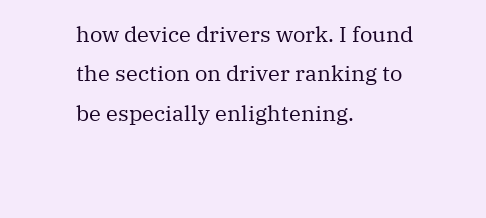how device drivers work. I found the section on driver ranking to be especially enlightening.